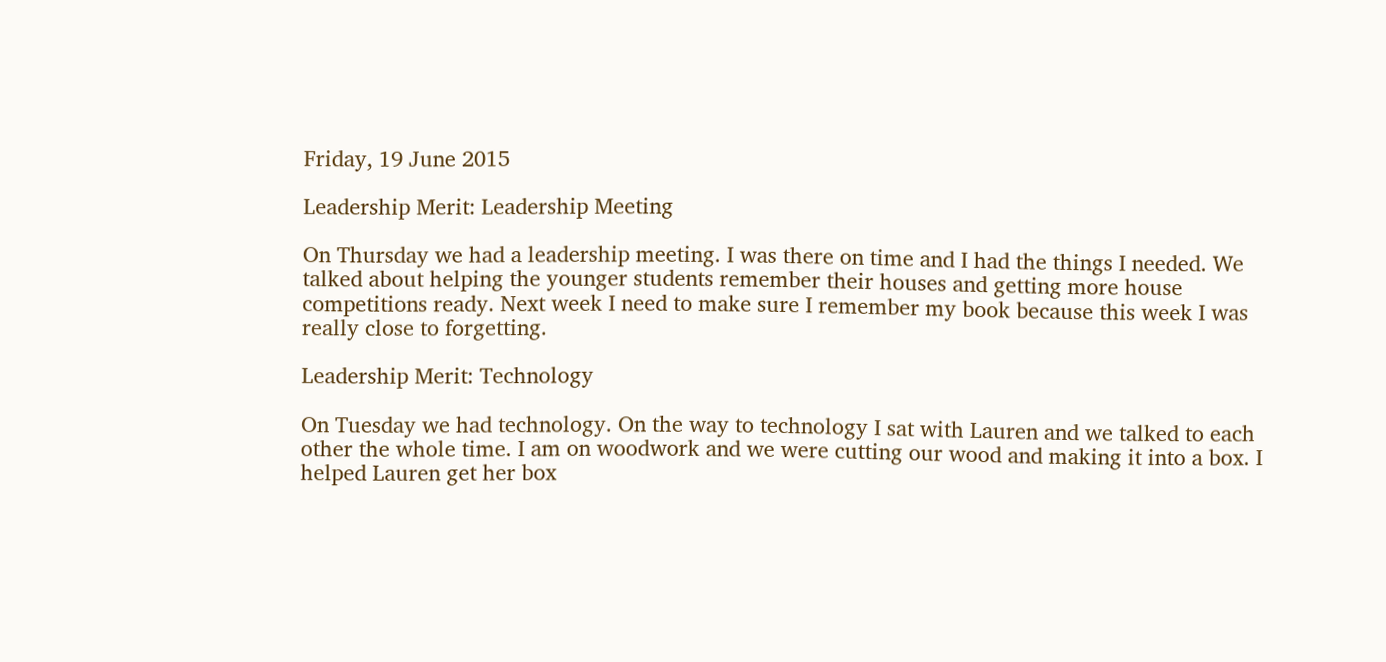Friday, 19 June 2015

Leadership Merit: Leadership Meeting

On Thursday we had a leadership meeting. I was there on time and I had the things I needed. We talked about helping the younger students remember their houses and getting more house competitions ready. Next week I need to make sure I remember my book because this week I was really close to forgetting.

Leadership Merit: Technology

On Tuesday we had technology. On the way to technology I sat with Lauren and we talked to each other the whole time. I am on woodwork and we were cutting our wood and making it into a box. I helped Lauren get her box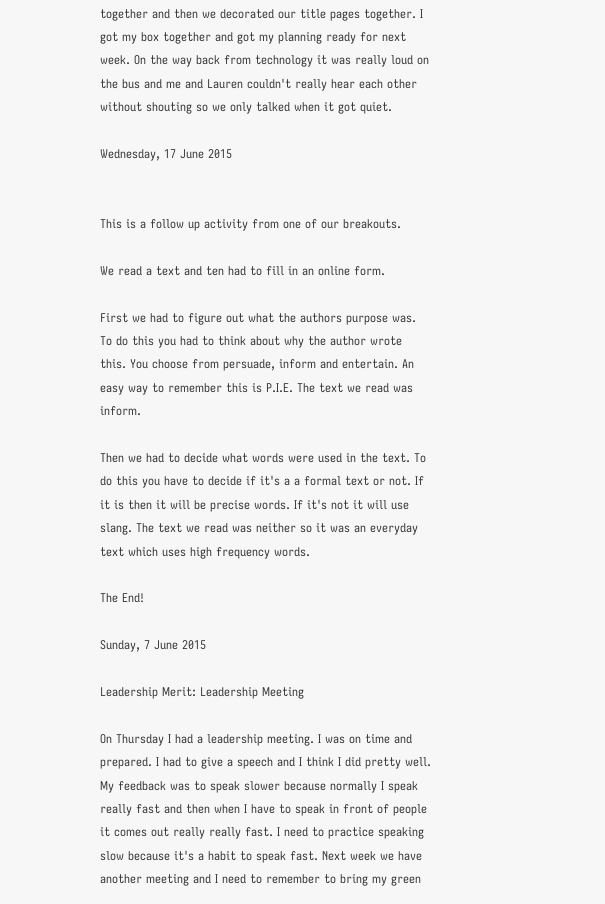together and then we decorated our title pages together. I got my box together and got my planning ready for next week. On the way back from technology it was really loud on the bus and me and Lauren couldn't really hear each other without shouting so we only talked when it got quiet.

Wednesday, 17 June 2015


This is a follow up activity from one of our breakouts.

We read a text and ten had to fill in an online form.

First we had to figure out what the authors purpose was. To do this you had to think about why the author wrote this. You choose from persuade, inform and entertain. An easy way to remember this is P.I.E. The text we read was inform.

Then we had to decide what words were used in the text. To do this you have to decide if it's a a formal text or not. If it is then it will be precise words. If it's not it will use slang. The text we read was neither so it was an everyday text which uses high frequency words.

The End!

Sunday, 7 June 2015

Leadership Merit: Leadership Meeting

On Thursday I had a leadership meeting. I was on time and prepared. I had to give a speech and I think I did pretty well. My feedback was to speak slower because normally I speak really fast and then when I have to speak in front of people it comes out really really fast. I need to practice speaking slow because it's a habit to speak fast. Next week we have another meeting and I need to remember to bring my green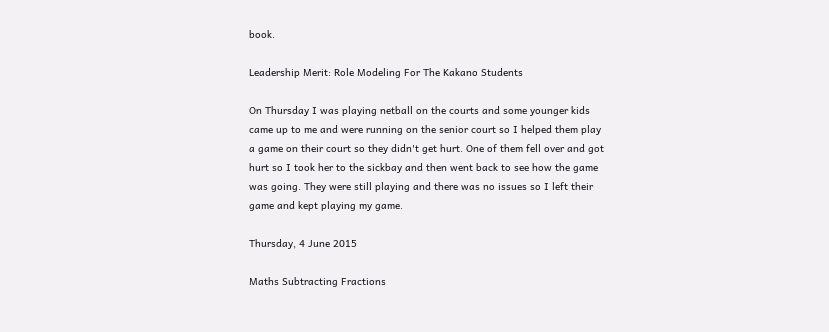book.

Leadership Merit: Role Modeling For The Kakano Students

On Thursday I was playing netball on the courts and some younger kids came up to me and were running on the senior court so I helped them play a game on their court so they didn't get hurt. One of them fell over and got hurt so I took her to the sickbay and then went back to see how the game was going. They were still playing and there was no issues so I left their game and kept playing my game.

Thursday, 4 June 2015

Maths Subtracting Fractions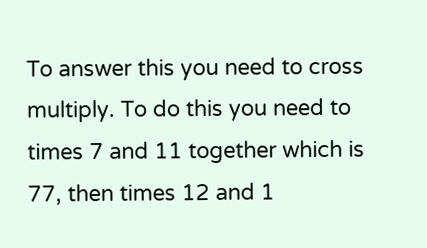To answer this you need to cross multiply. To do this you need to times 7 and 11 together which is 77, then times 12 and 1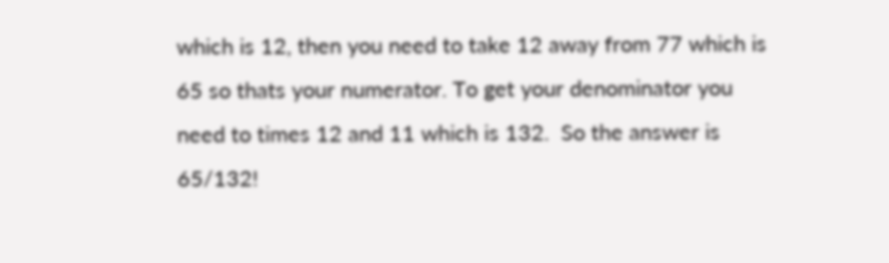which is 12, then you need to take 12 away from 77 which is 65 so thats your numerator. To get your denominator you need to times 12 and 11 which is 132.  So the answer is 65/132!